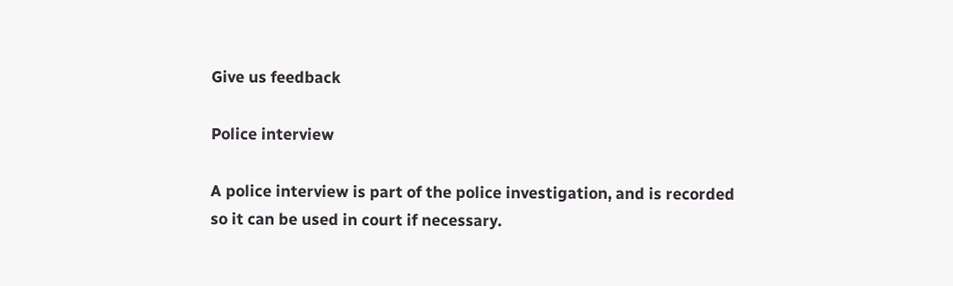Give us feedback

Police interview

A police interview is part of the police investigation, and is recorded so it can be used in court if necessary.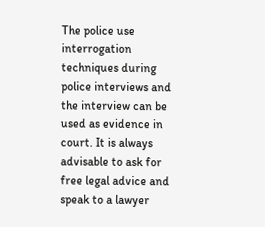The police use interrogation techniques during police interviews and the interview can be used as evidence in court. It is always advisable to ask for free legal advice and speak to a lawyer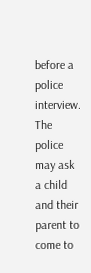before a police interview. The police may ask a child and their parent to come to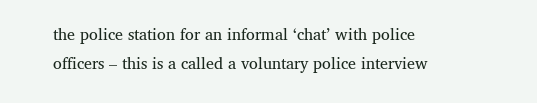the police station for an informal ‘chat’ with police officers – this is a called a voluntary police interview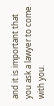and it is important that you ask a lawyer to come with you.